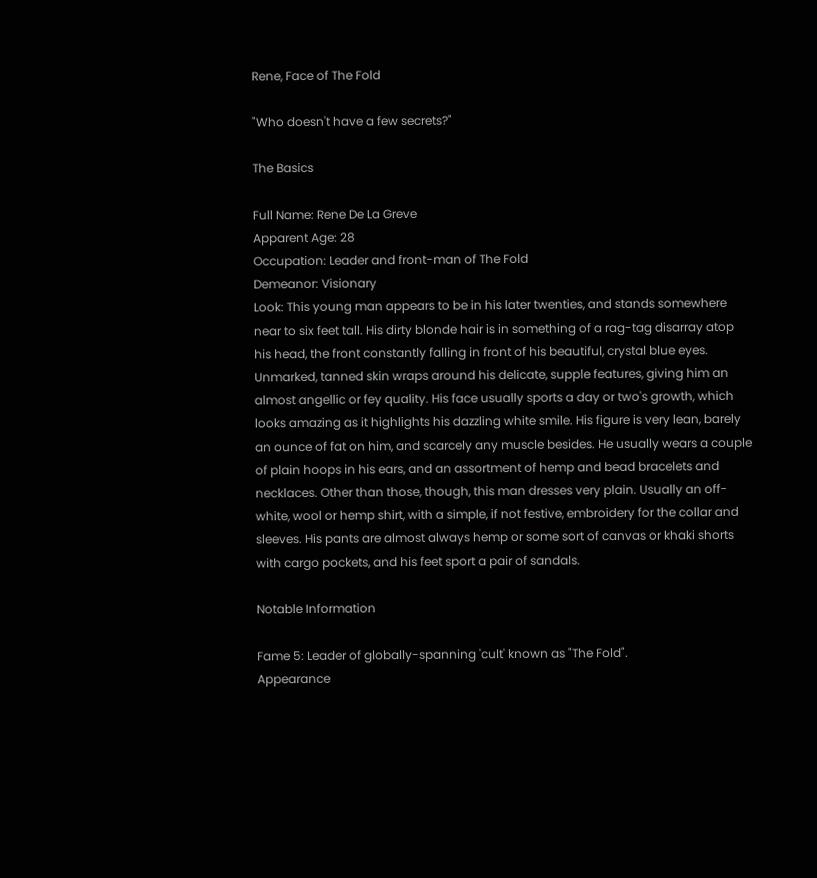Rene, Face of The Fold

"Who doesn't have a few secrets?"

The Basics

Full Name: Rene De La Greve
Apparent Age: 28
Occupation: Leader and front-man of The Fold
Demeanor: Visionary
Look: This young man appears to be in his later twenties, and stands somewhere near to six feet tall. His dirty blonde hair is in something of a rag-tag disarray atop his head, the front constantly falling in front of his beautiful, crystal blue eyes. Unmarked, tanned skin wraps around his delicate, supple features, giving him an almost angellic or fey quality. His face usually sports a day or two's growth, which looks amazing as it highlights his dazzling white smile. His figure is very lean, barely an ounce of fat on him, and scarcely any muscle besides. He usually wears a couple of plain hoops in his ears, and an assortment of hemp and bead bracelets and necklaces. Other than those, though, this man dresses very plain. Usually an off-white, wool or hemp shirt, with a simple, if not festive, embroidery for the collar and sleeves. His pants are almost always hemp or some sort of canvas or khaki shorts with cargo pockets, and his feet sport a pair of sandals.

Notable Information

Fame 5: Leader of globally-spanning 'cult' known as "The Fold".
Appearance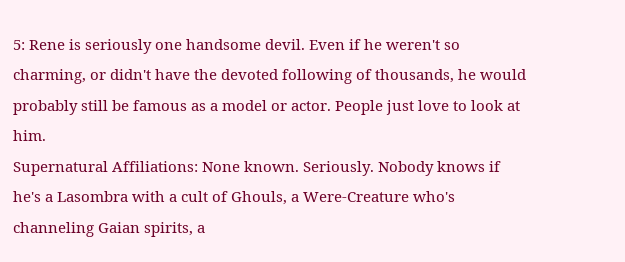5: Rene is seriously one handsome devil. Even if he weren't so charming, or didn't have the devoted following of thousands, he would probably still be famous as a model or actor. People just love to look at him.
Supernatural Affiliations: None known. Seriously. Nobody knows if he's a Lasombra with a cult of Ghouls, a Were-Creature who's channeling Gaian spirits, a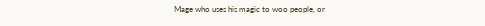Mage who uses his magic to woo people, or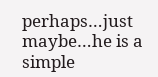perhaps…just maybe…he is a simple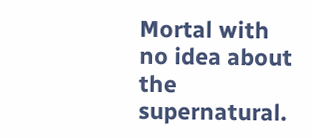Mortal with no idea about the supernatural.